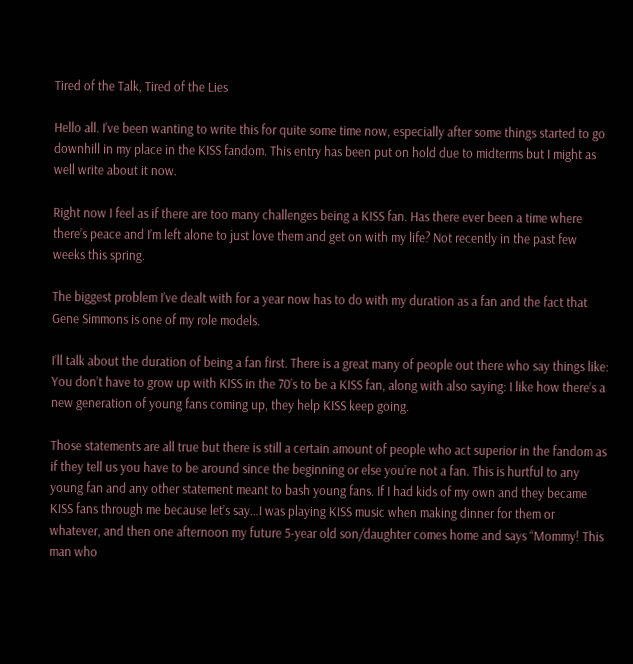Tired of the Talk, Tired of the Lies

Hello all. I’ve been wanting to write this for quite some time now, especially after some things started to go downhill in my place in the KISS fandom. This entry has been put on hold due to midterms but I might as well write about it now.

Right now I feel as if there are too many challenges being a KISS fan. Has there ever been a time where there’s peace and I’m left alone to just love them and get on with my life? Not recently in the past few weeks this spring.

The biggest problem I’ve dealt with for a year now has to do with my duration as a fan and the fact that Gene Simmons is one of my role models.

I’ll talk about the duration of being a fan first. There is a great many of people out there who say things like: You don’t have to grow up with KISS in the 70’s to be a KISS fan, along with also saying: I like how there’s a new generation of young fans coming up, they help KISS keep going.

Those statements are all true but there is still a certain amount of people who act superior in the fandom as if they tell us you have to be around since the beginning or else you’re not a fan. This is hurtful to any young fan and any other statement meant to bash young fans. If I had kids of my own and they became KISS fans through me because let’s say…I was playing KISS music when making dinner for them or whatever, and then one afternoon my future 5-year old son/daughter comes home and says “Mommy! This man who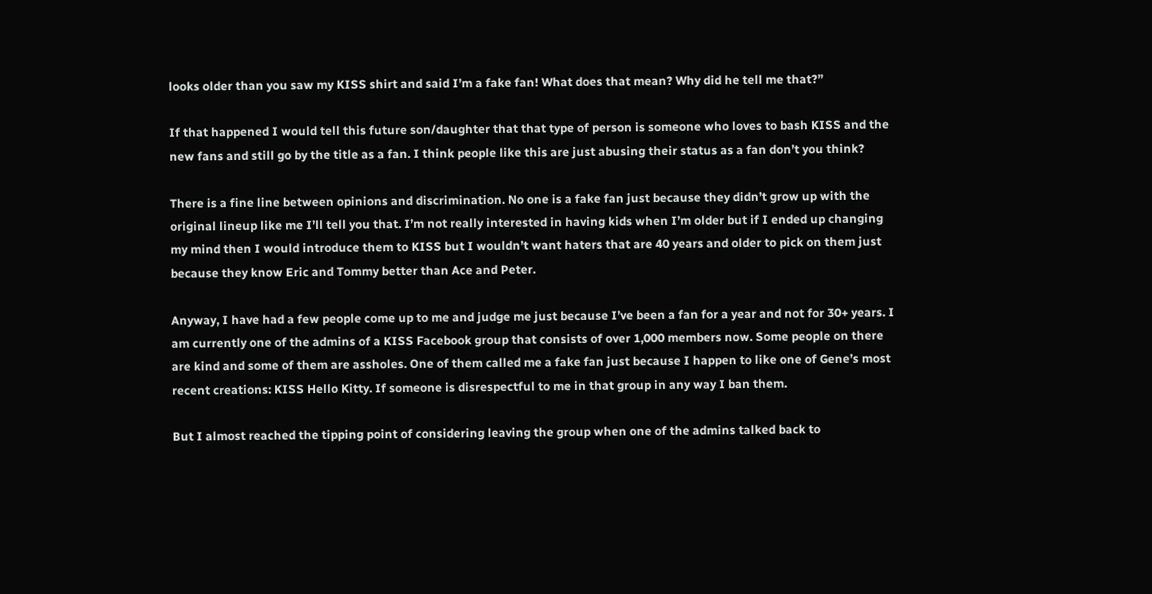looks older than you saw my KISS shirt and said I’m a fake fan! What does that mean? Why did he tell me that?”

If that happened I would tell this future son/daughter that that type of person is someone who loves to bash KISS and the new fans and still go by the title as a fan. I think people like this are just abusing their status as a fan don’t you think?

There is a fine line between opinions and discrimination. No one is a fake fan just because they didn’t grow up with the original lineup like me I’ll tell you that. I’m not really interested in having kids when I’m older but if I ended up changing my mind then I would introduce them to KISS but I wouldn’t want haters that are 40 years and older to pick on them just because they know Eric and Tommy better than Ace and Peter.

Anyway, I have had a few people come up to me and judge me just because I’ve been a fan for a year and not for 30+ years. I am currently one of the admins of a KISS Facebook group that consists of over 1,000 members now. Some people on there are kind and some of them are assholes. One of them called me a fake fan just because I happen to like one of Gene’s most recent creations: KISS Hello Kitty. If someone is disrespectful to me in that group in any way I ban them.

But I almost reached the tipping point of considering leaving the group when one of the admins talked back to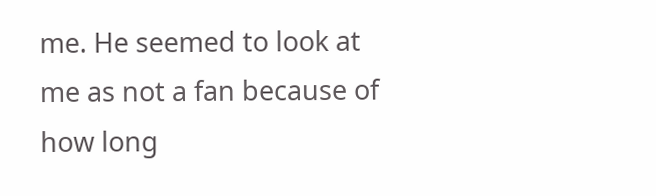me. He seemed to look at me as not a fan because of how long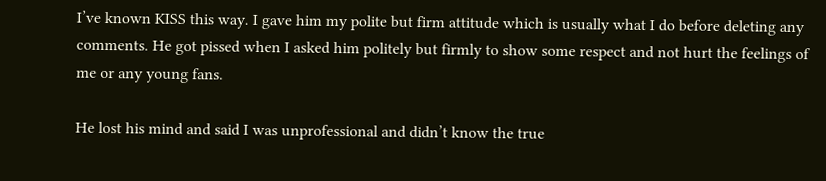I’ve known KISS this way. I gave him my polite but firm attitude which is usually what I do before deleting any comments. He got pissed when I asked him politely but firmly to show some respect and not hurt the feelings of me or any young fans.

He lost his mind and said I was unprofessional and didn’t know the true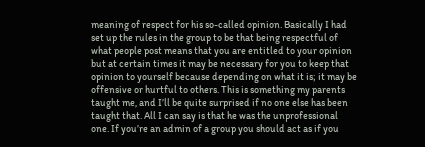meaning of respect for his so-called opinion. Basically I had set up the rules in the group to be that being respectful of what people post means that you are entitled to your opinion but at certain times it may be necessary for you to keep that opinion to yourself because depending on what it is; it may be offensive or hurtful to others. This is something my parents taught me, and I’ll be quite surprised if no one else has been taught that. All I can say is that he was the unprofessional one. If you’re an admin of a group you should act as if you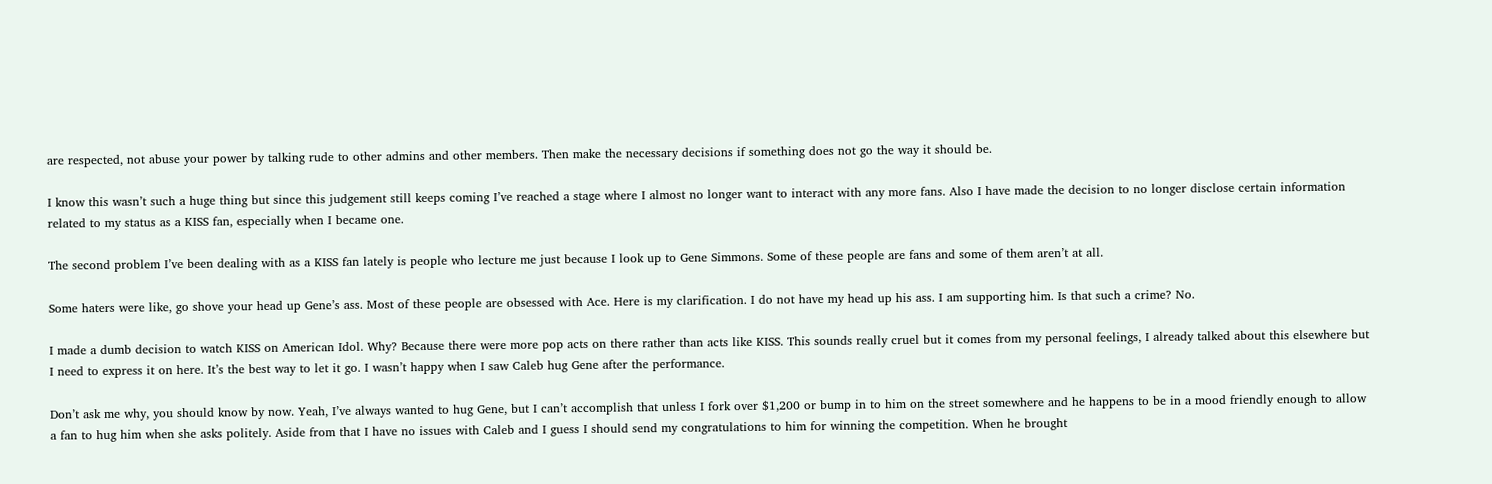are respected, not abuse your power by talking rude to other admins and other members. Then make the necessary decisions if something does not go the way it should be.

I know this wasn’t such a huge thing but since this judgement still keeps coming I’ve reached a stage where I almost no longer want to interact with any more fans. Also I have made the decision to no longer disclose certain information related to my status as a KISS fan, especially when I became one.

The second problem I’ve been dealing with as a KISS fan lately is people who lecture me just because I look up to Gene Simmons. Some of these people are fans and some of them aren’t at all.

Some haters were like, go shove your head up Gene’s ass. Most of these people are obsessed with Ace. Here is my clarification. I do not have my head up his ass. I am supporting him. Is that such a crime? No.

I made a dumb decision to watch KISS on American Idol. Why? Because there were more pop acts on there rather than acts like KISS. This sounds really cruel but it comes from my personal feelings, I already talked about this elsewhere but I need to express it on here. It’s the best way to let it go. I wasn’t happy when I saw Caleb hug Gene after the performance.

Don’t ask me why, you should know by now. Yeah, I’ve always wanted to hug Gene, but I can’t accomplish that unless I fork over $1,200 or bump in to him on the street somewhere and he happens to be in a mood friendly enough to allow a fan to hug him when she asks politely. Aside from that I have no issues with Caleb and I guess I should send my congratulations to him for winning the competition. When he brought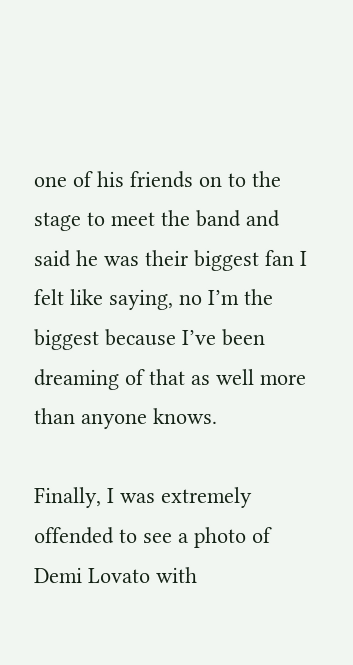one of his friends on to the stage to meet the band and said he was their biggest fan I felt like saying, no I’m the biggest because I’ve been dreaming of that as well more than anyone knows.

Finally, I was extremely offended to see a photo of Demi Lovato with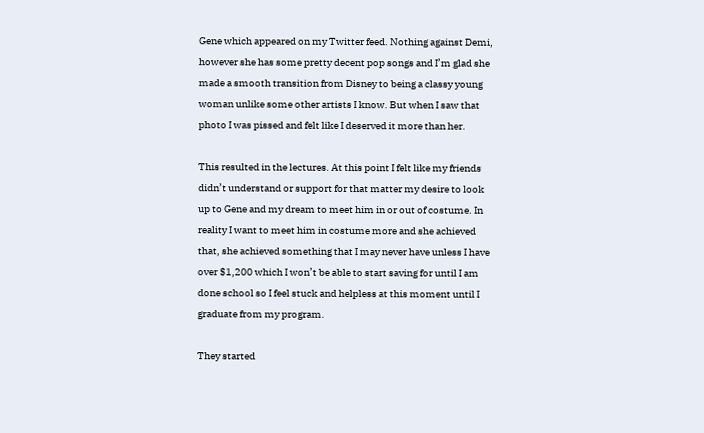Gene which appeared on my Twitter feed. Nothing against Demi, however she has some pretty decent pop songs and I’m glad she made a smooth transition from Disney to being a classy young woman unlike some other artists I know. But when I saw that photo I was pissed and felt like I deserved it more than her.

This resulted in the lectures. At this point I felt like my friends didn’t understand or support for that matter my desire to look up to Gene and my dream to meet him in or out of costume. In reality I want to meet him in costume more and she achieved that, she achieved something that I may never have unless I have over $1,200 which I won’t be able to start saving for until I am done school so I feel stuck and helpless at this moment until I graduate from my program.

They started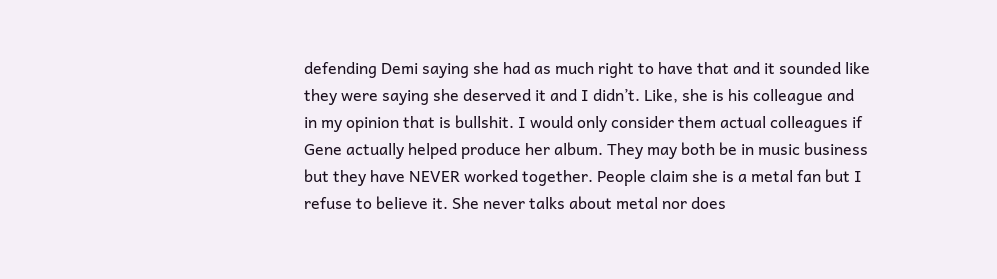defending Demi saying she had as much right to have that and it sounded like they were saying she deserved it and I didn’t. Like, she is his colleague and in my opinion that is bullshit. I would only consider them actual colleagues if Gene actually helped produce her album. They may both be in music business but they have NEVER worked together. People claim she is a metal fan but I refuse to believe it. She never talks about metal nor does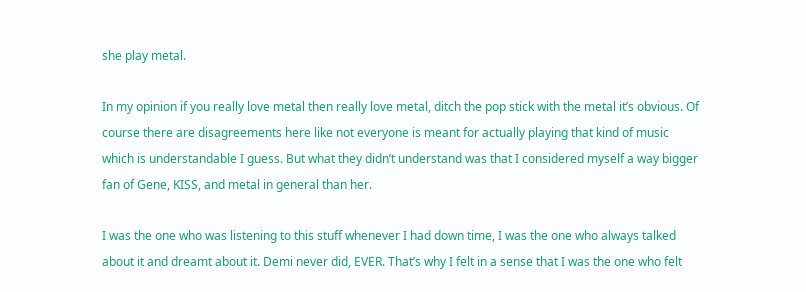she play metal.

In my opinion if you really love metal then really love metal, ditch the pop stick with the metal it’s obvious. Of course there are disagreements here like not everyone is meant for actually playing that kind of music which is understandable I guess. But what they didn’t understand was that I considered myself a way bigger fan of Gene, KISS, and metal in general than her.

I was the one who was listening to this stuff whenever I had down time, I was the one who always talked about it and dreamt about it. Demi never did, EVER. That’s why I felt in a sense that I was the one who felt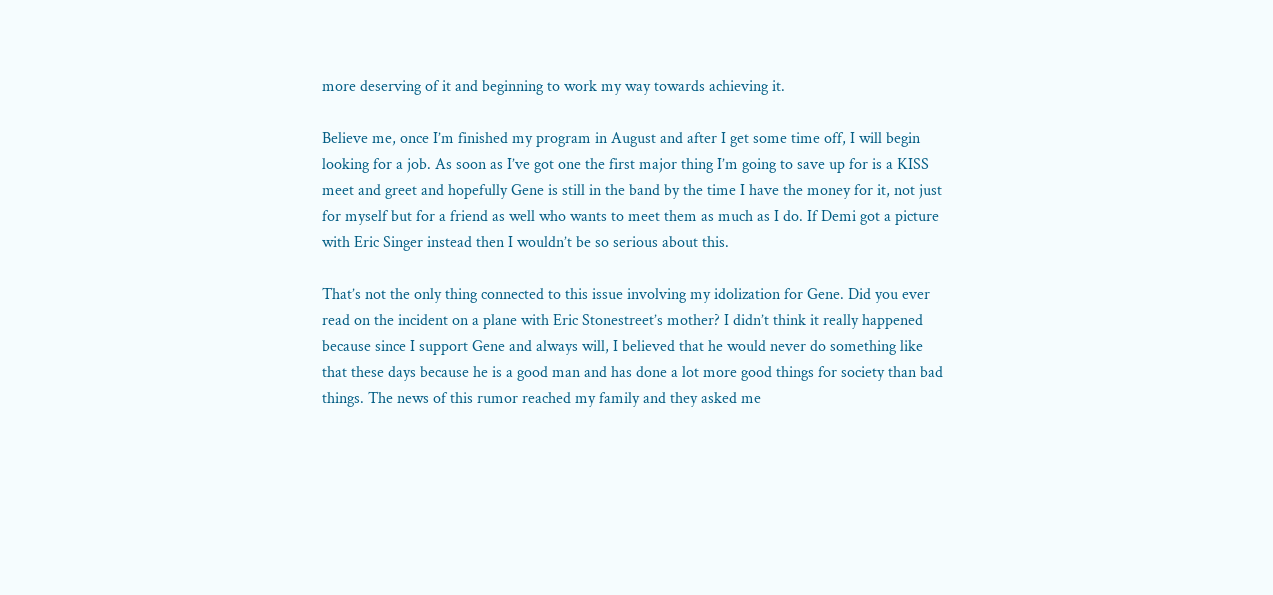more deserving of it and beginning to work my way towards achieving it.

Believe me, once I’m finished my program in August and after I get some time off, I will begin looking for a job. As soon as I’ve got one the first major thing I’m going to save up for is a KISS meet and greet and hopefully Gene is still in the band by the time I have the money for it, not just for myself but for a friend as well who wants to meet them as much as I do. If Demi got a picture with Eric Singer instead then I wouldn’t be so serious about this.

That’s not the only thing connected to this issue involving my idolization for Gene. Did you ever read on the incident on a plane with Eric Stonestreet’s mother? I didn’t think it really happened because since I support Gene and always will, I believed that he would never do something like that these days because he is a good man and has done a lot more good things for society than bad things. The news of this rumor reached my family and they asked me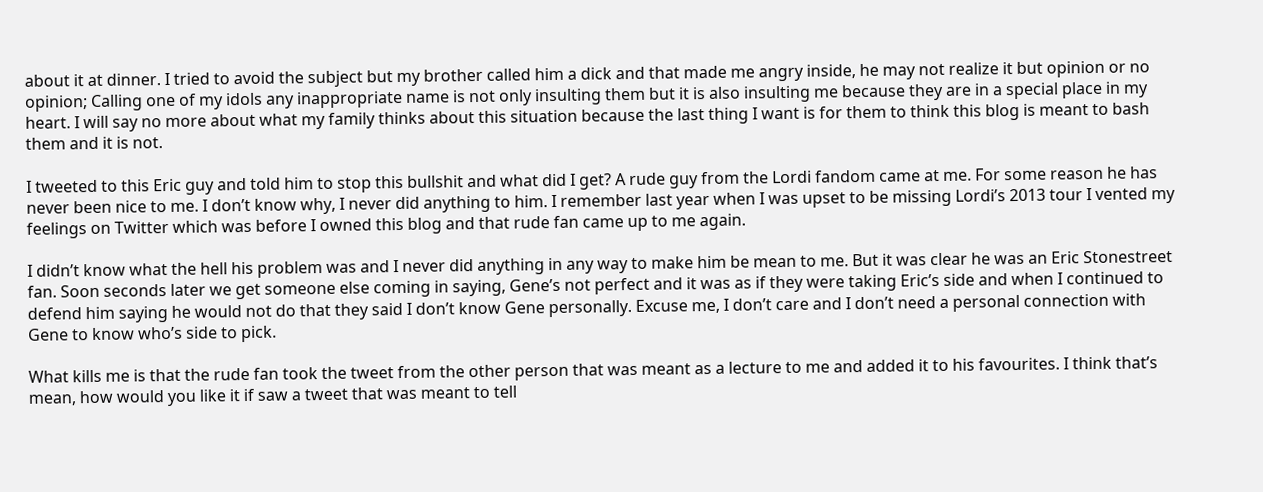about it at dinner. I tried to avoid the subject but my brother called him a dick and that made me angry inside, he may not realize it but opinion or no opinion; Calling one of my idols any inappropriate name is not only insulting them but it is also insulting me because they are in a special place in my heart. I will say no more about what my family thinks about this situation because the last thing I want is for them to think this blog is meant to bash them and it is not.

I tweeted to this Eric guy and told him to stop this bullshit and what did I get? A rude guy from the Lordi fandom came at me. For some reason he has never been nice to me. I don’t know why, I never did anything to him. I remember last year when I was upset to be missing Lordi’s 2013 tour I vented my feelings on Twitter which was before I owned this blog and that rude fan came up to me again.

I didn’t know what the hell his problem was and I never did anything in any way to make him be mean to me. But it was clear he was an Eric Stonestreet fan. Soon seconds later we get someone else coming in saying, Gene’s not perfect and it was as if they were taking Eric’s side and when I continued to defend him saying he would not do that they said I don’t know Gene personally. Excuse me, I don’t care and I don’t need a personal connection with Gene to know who’s side to pick.

What kills me is that the rude fan took the tweet from the other person that was meant as a lecture to me and added it to his favourites. I think that’s mean, how would you like it if saw a tweet that was meant to tell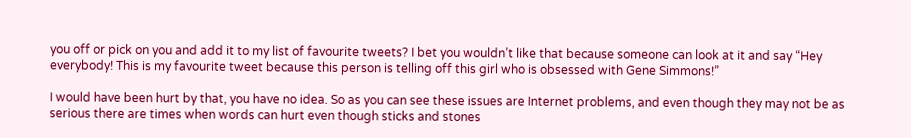you off or pick on you and add it to my list of favourite tweets? I bet you wouldn’t like that because someone can look at it and say “Hey everybody! This is my favourite tweet because this person is telling off this girl who is obsessed with Gene Simmons!”

I would have been hurt by that, you have no idea. So as you can see these issues are Internet problems, and even though they may not be as serious there are times when words can hurt even though sticks and stones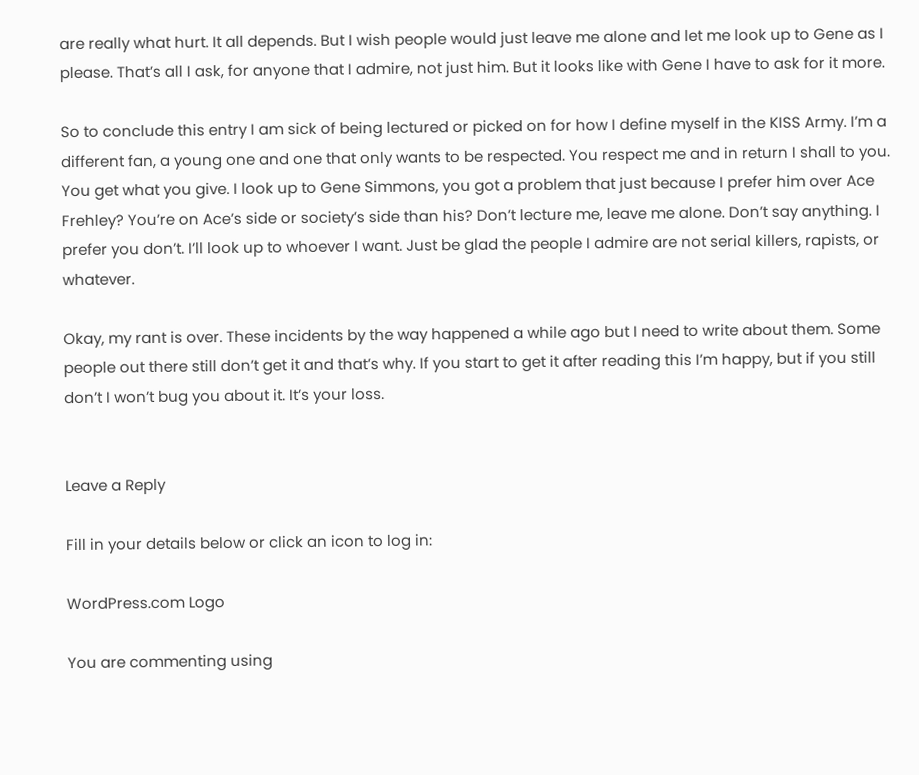are really what hurt. It all depends. But I wish people would just leave me alone and let me look up to Gene as I please. That’s all I ask, for anyone that I admire, not just him. But it looks like with Gene I have to ask for it more.

So to conclude this entry I am sick of being lectured or picked on for how I define myself in the KISS Army. I’m a different fan, a young one and one that only wants to be respected. You respect me and in return I shall to you. You get what you give. I look up to Gene Simmons, you got a problem that just because I prefer him over Ace Frehley? You’re on Ace’s side or society’s side than his? Don’t lecture me, leave me alone. Don’t say anything. I prefer you don’t. I’ll look up to whoever I want. Just be glad the people I admire are not serial killers, rapists, or whatever.

Okay, my rant is over. These incidents by the way happened a while ago but I need to write about them. Some people out there still don’t get it and that’s why. If you start to get it after reading this I’m happy, but if you still don’t I won’t bug you about it. It’s your loss.


Leave a Reply

Fill in your details below or click an icon to log in:

WordPress.com Logo

You are commenting using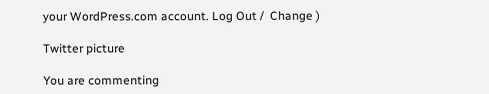your WordPress.com account. Log Out /  Change )

Twitter picture

You are commenting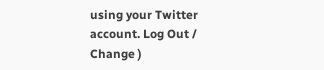using your Twitter account. Log Out /  Change )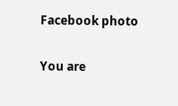Facebook photo

You are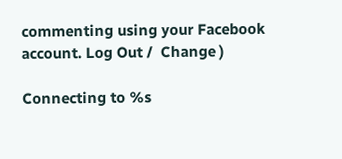commenting using your Facebook account. Log Out /  Change )

Connecting to %s